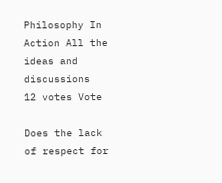Philosophy In Action All the ideas and discussions
12 votes Vote

Does the lack of respect for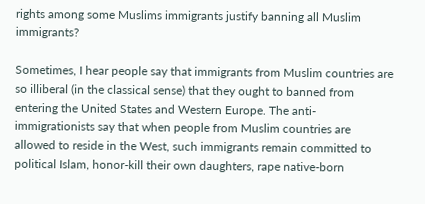rights among some Muslims immigrants justify banning all Muslim immigrants?

Sometimes, I hear people say that immigrants from Muslim countries are so illiberal (in the classical sense) that they ought to banned from entering the United States and Western Europe. The anti-immigrationists say that when people from Muslim countries are allowed to reside in the West, such immigrants remain committed to political Islam, honor-kill their own daughters, rape native-born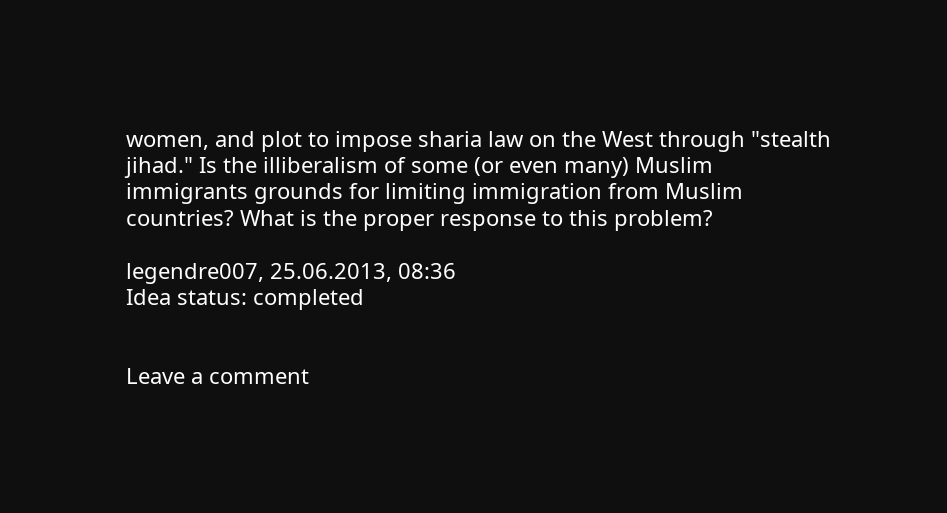women, and plot to impose sharia law on the West through "stealth jihad." Is the illiberalism of some (or even many) Muslim immigrants grounds for limiting immigration from Muslim countries? What is the proper response to this problem?

legendre007, 25.06.2013, 08:36
Idea status: completed


Leave a comment